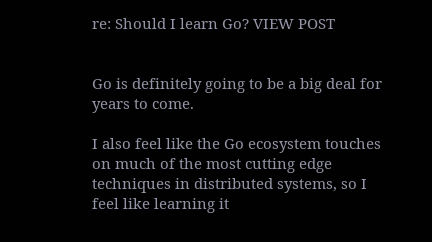re: Should I learn Go? VIEW POST


Go is definitely going to be a big deal for years to come.

I also feel like the Go ecosystem touches on much of the most cutting edge techniques in distributed systems, so I feel like learning it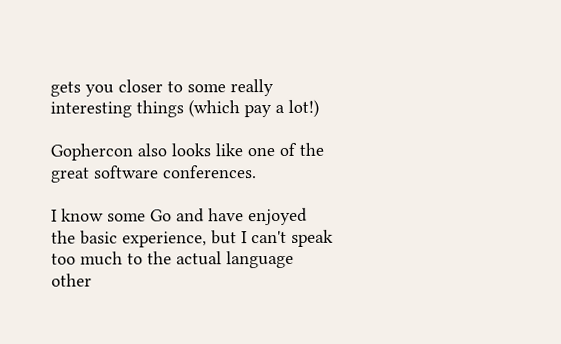gets you closer to some really interesting things (which pay a lot!)

Gophercon also looks like one of the great software conferences.

I know some Go and have enjoyed the basic experience, but I can't speak too much to the actual language other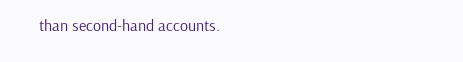than second-hand accounts.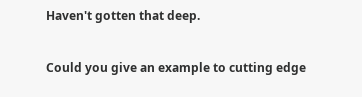Haven't gotten that deep.


Could you give an example to cutting edge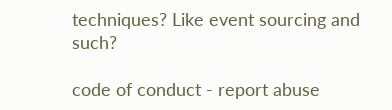techniques? Like event sourcing and such?

code of conduct - report abuse